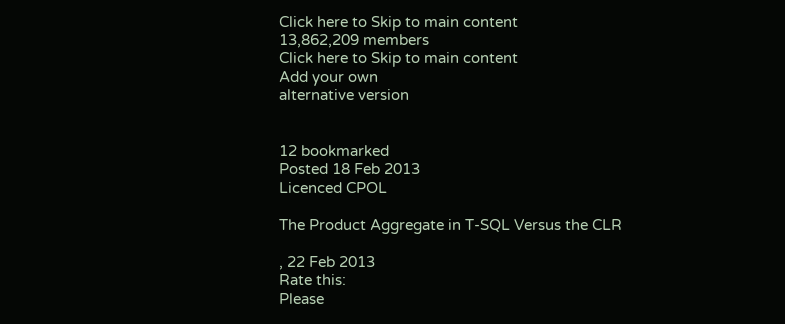Click here to Skip to main content
13,862,209 members
Click here to Skip to main content
Add your own
alternative version


12 bookmarked
Posted 18 Feb 2013
Licenced CPOL

The Product Aggregate in T-SQL Versus the CLR

, 22 Feb 2013
Rate this:
Please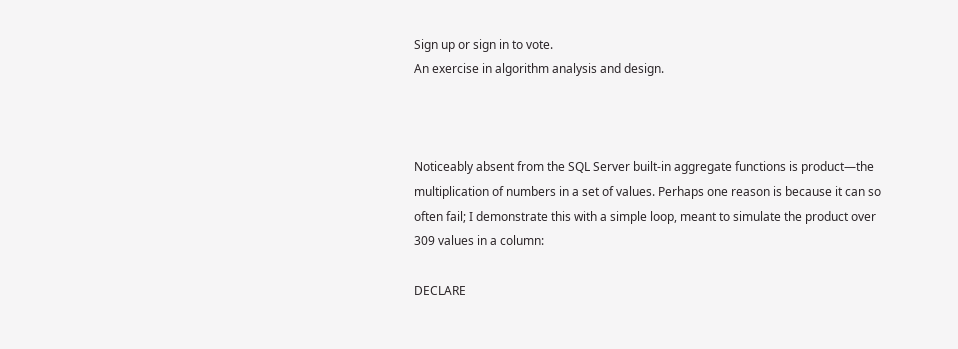Sign up or sign in to vote.
An exercise in algorithm analysis and design.



Noticeably absent from the SQL Server built-in aggregate functions is product—the multiplication of numbers in a set of values. Perhaps one reason is because it can so often fail; I demonstrate this with a simple loop, meant to simulate the product over 309 values in a column:

DECLARE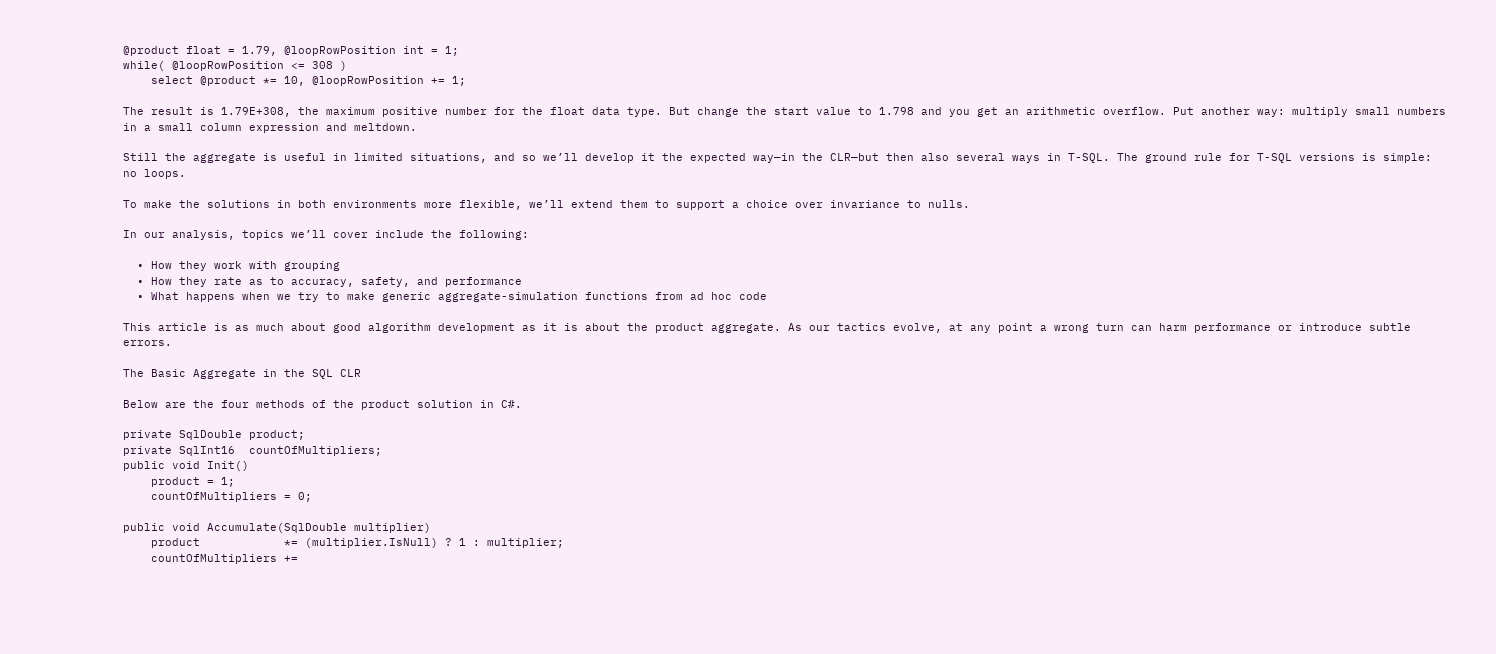@product float = 1.79, @loopRowPosition int = 1;
while( @loopRowPosition <= 308 )
    select @product *= 10, @loopRowPosition += 1;

The result is 1.79E+308, the maximum positive number for the float data type. But change the start value to 1.798 and you get an arithmetic overflow. Put another way: multiply small numbers in a small column expression and meltdown.

Still the aggregate is useful in limited situations, and so we’ll develop it the expected way—in the CLR—but then also several ways in T-SQL. The ground rule for T-SQL versions is simple: no loops.

To make the solutions in both environments more flexible, we’ll extend them to support a choice over invariance to nulls.

In our analysis, topics we’ll cover include the following:

  • How they work with grouping
  • How they rate as to accuracy, safety, and performance
  • What happens when we try to make generic aggregate-simulation functions from ad hoc code

This article is as much about good algorithm development as it is about the product aggregate. As our tactics evolve, at any point a wrong turn can harm performance or introduce subtle errors.

The Basic Aggregate in the SQL CLR

Below are the four methods of the product solution in C#.

private SqlDouble product;
private SqlInt16  countOfMultipliers;
public void Init()
    product = 1;
    countOfMultipliers = 0;

public void Accumulate(SqlDouble multiplier)
    product            *= (multiplier.IsNull) ? 1 : multiplier;
    countOfMultipliers +=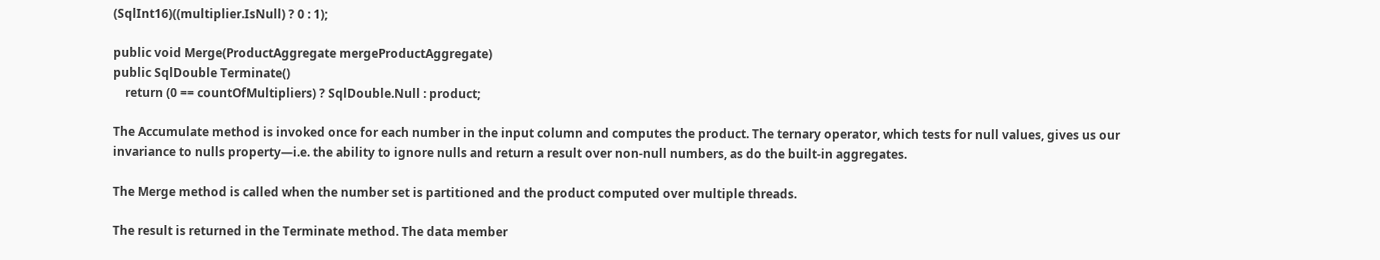(SqlInt16)((multiplier.IsNull) ? 0 : 1);

public void Merge(ProductAggregate mergeProductAggregate)
public SqlDouble Terminate()
    return (0 == countOfMultipliers) ? SqlDouble.Null : product;

The Accumulate method is invoked once for each number in the input column and computes the product. The ternary operator, which tests for null values, gives us our invariance to nulls property—i.e. the ability to ignore nulls and return a result over non-null numbers, as do the built-in aggregates.

The Merge method is called when the number set is partitioned and the product computed over multiple threads.

The result is returned in the Terminate method. The data member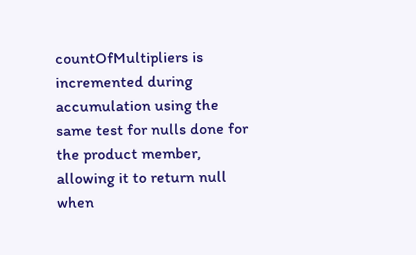countOfMultipliers is incremented during accumulation using the same test for nulls done for the product member, allowing it to return null when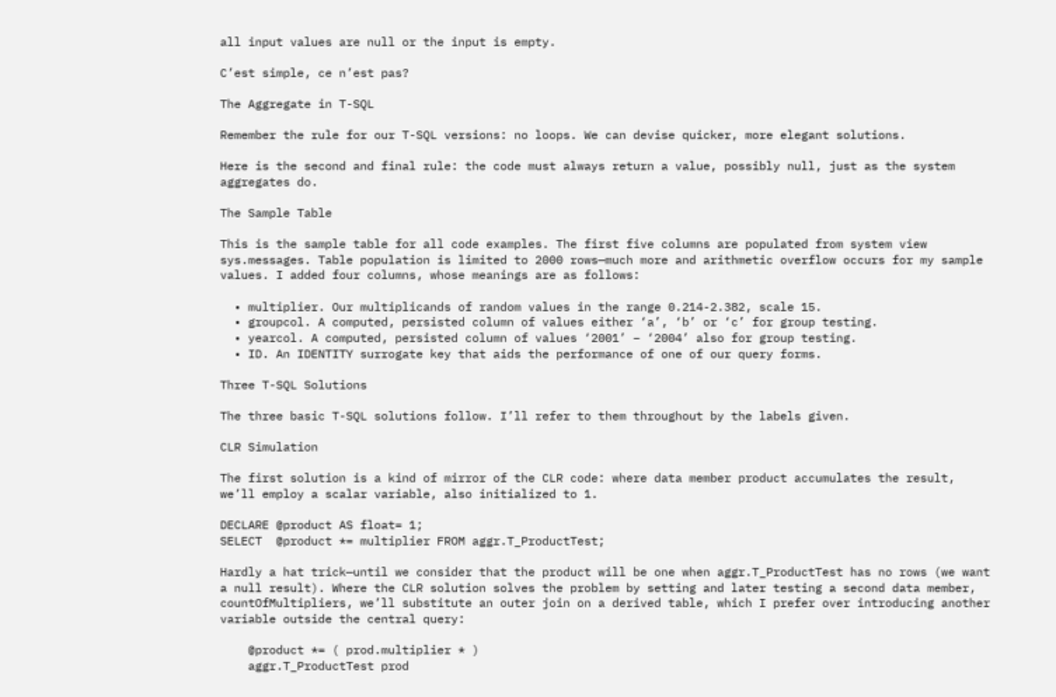all input values are null or the input is empty.

C’est simple, ce n’est pas?

The Aggregate in T-SQL

Remember the rule for our T-SQL versions: no loops. We can devise quicker, more elegant solutions.

Here is the second and final rule: the code must always return a value, possibly null, just as the system aggregates do.

The Sample Table

This is the sample table for all code examples. The first five columns are populated from system view sys.messages. Table population is limited to 2000 rows—much more and arithmetic overflow occurs for my sample values. I added four columns, whose meanings are as follows:

  • multiplier. Our multiplicands of random values in the range 0.214-2.382, scale 15.
  • groupcol. A computed, persisted column of values either ‘a’, ‘b’ or ‘c’ for group testing.
  • yearcol. A computed, persisted column of values ‘2001’ – ‘2004’ also for group testing.
  • ID. An IDENTITY surrogate key that aids the performance of one of our query forms.

Three T-SQL Solutions

The three basic T-SQL solutions follow. I’ll refer to them throughout by the labels given.

CLR Simulation

The first solution is a kind of mirror of the CLR code: where data member product accumulates the result, we’ll employ a scalar variable, also initialized to 1.

DECLARE @product AS float= 1;
SELECT  @product *= multiplier FROM aggr.T_ProductTest;

Hardly a hat trick—until we consider that the product will be one when aggr.T_ProductTest has no rows (we want a null result). Where the CLR solution solves the problem by setting and later testing a second data member, countOfMultipliers, we’ll substitute an outer join on a derived table, which I prefer over introducing another variable outside the central query:

    @product *= ( prod.multiplier * )
    aggr.T_ProductTest prod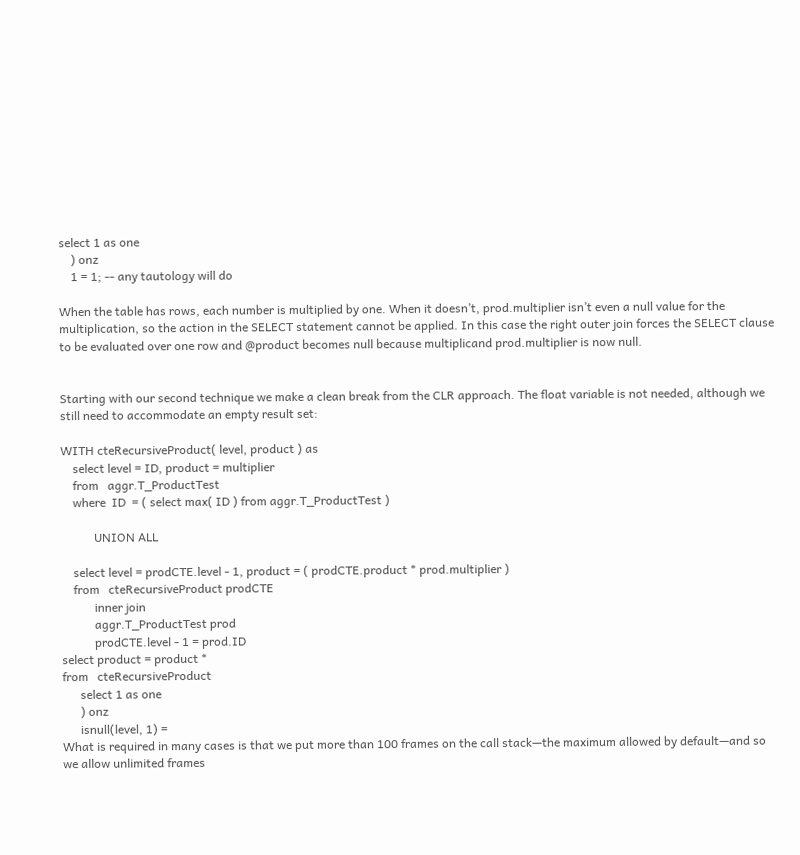select 1 as one
    ) onz
    1 = 1; -- any tautology will do

When the table has rows, each number is multiplied by one. When it doesn’t, prod.multiplier isn’t even a null value for the multiplication, so the action in the SELECT statement cannot be applied. In this case the right outer join forces the SELECT clause to be evaluated over one row and @product becomes null because multiplicand prod.multiplier is now null.


Starting with our second technique we make a clean break from the CLR approach. The float variable is not needed, although we still need to accommodate an empty result set:

WITH cteRecursiveProduct( level, product ) as
    select level = ID, product = multiplier
    from   aggr.T_ProductTest
    where  ID  = ( select max( ID ) from aggr.T_ProductTest )

           UNION ALL

    select level = prodCTE.level - 1, product = ( prodCTE.product * prod.multiplier )
    from   cteRecursiveProduct prodCTE
           inner join
           aggr.T_ProductTest prod
           prodCTE.level - 1 = prod.ID
select product = product *
from   cteRecursiveProduct
      select 1 as one
      ) onz
      isnull(level, 1) =
What is required in many cases is that we put more than 100 frames on the call stack—the maximum allowed by default—and so we allow unlimited frames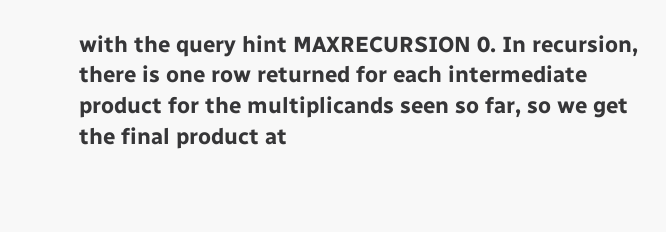with the query hint MAXRECURSION 0. In recursion, there is one row returned for each intermediate product for the multiplicands seen so far, so we get the final product at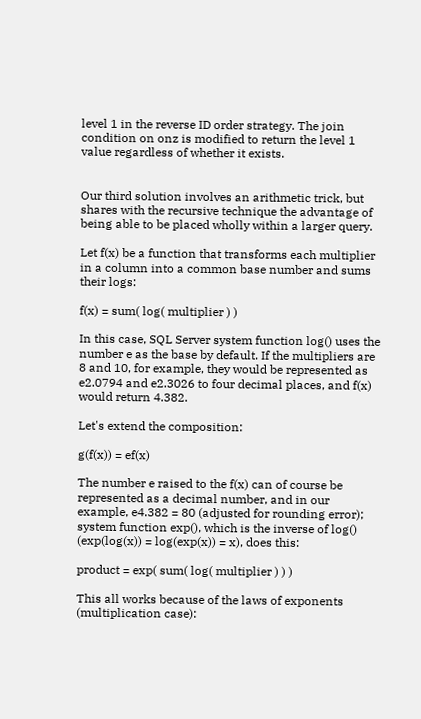level 1 in the reverse ID order strategy. The join condition on onz is modified to return the level 1 value regardless of whether it exists.


Our third solution involves an arithmetic trick, but shares with the recursive technique the advantage of being able to be placed wholly within a larger query.

Let f(x) be a function that transforms each multiplier in a column into a common base number and sums their logs:

f(x) = sum( log( multiplier ) )

In this case, SQL Server system function log() uses the number e as the base by default. If the multipliers are 8 and 10, for example, they would be represented as e2.0794 and e2.3026 to four decimal places, and f(x) would return 4.382.

Let's extend the composition:

g(f(x)) = ef(x)

The number e raised to the f(x) can of course be represented as a decimal number, and in our example, e4.382 = 80 (adjusted for rounding error); system function exp(), which is the inverse of log() (exp(log(x)) = log(exp(x)) = x), does this:

product = exp( sum( log( multiplier ) ) )

This all works because of the laws of exponents (multiplication case):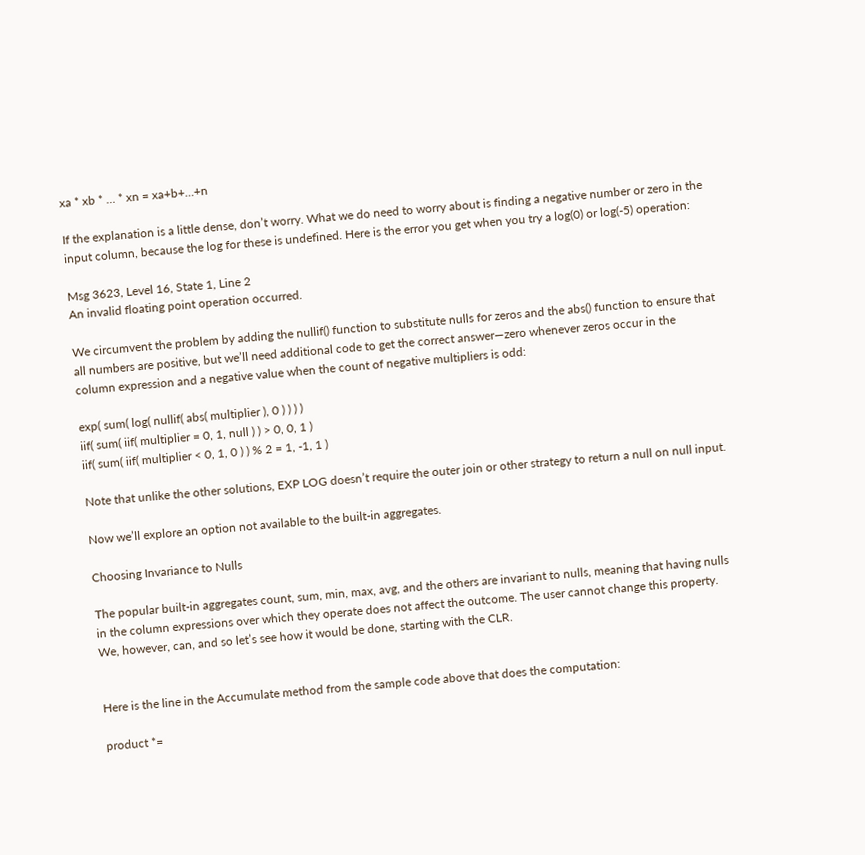xa * xb * … * xn = xa+b+…+n

If the explanation is a little dense, don’t worry. What we do need to worry about is finding a negative number or zero in the input column, because the log for these is undefined. Here is the error you get when you try a log(0) or log(-5) operation:

Msg 3623, Level 16, State 1, Line 2
An invalid floating point operation occurred.

We circumvent the problem by adding the nullif() function to substitute nulls for zeros and the abs() function to ensure that all numbers are positive, but we’ll need additional code to get the correct answer—zero whenever zeros occur in the column expression and a negative value when the count of negative multipliers is odd:

exp( sum( log( nullif( abs( multiplier ), 0 ) ) ) )
iif( sum( iif( multiplier = 0, 1, null ) ) > 0, 0, 1 )
iif( sum( iif( multiplier < 0, 1, 0 ) ) % 2 = 1, -1, 1 )

Note that unlike the other solutions, EXP LOG doesn’t require the outer join or other strategy to return a null on null input.

Now we’ll explore an option not available to the built-in aggregates.

Choosing Invariance to Nulls

The popular built-in aggregates count, sum, min, max, avg, and the others are invariant to nulls, meaning that having nulls in the column expressions over which they operate does not affect the outcome. The user cannot change this property. We, however, can, and so let’s see how it would be done, starting with the CLR.


Here is the line in the Accumulate method from the sample code above that does the computation:

product *=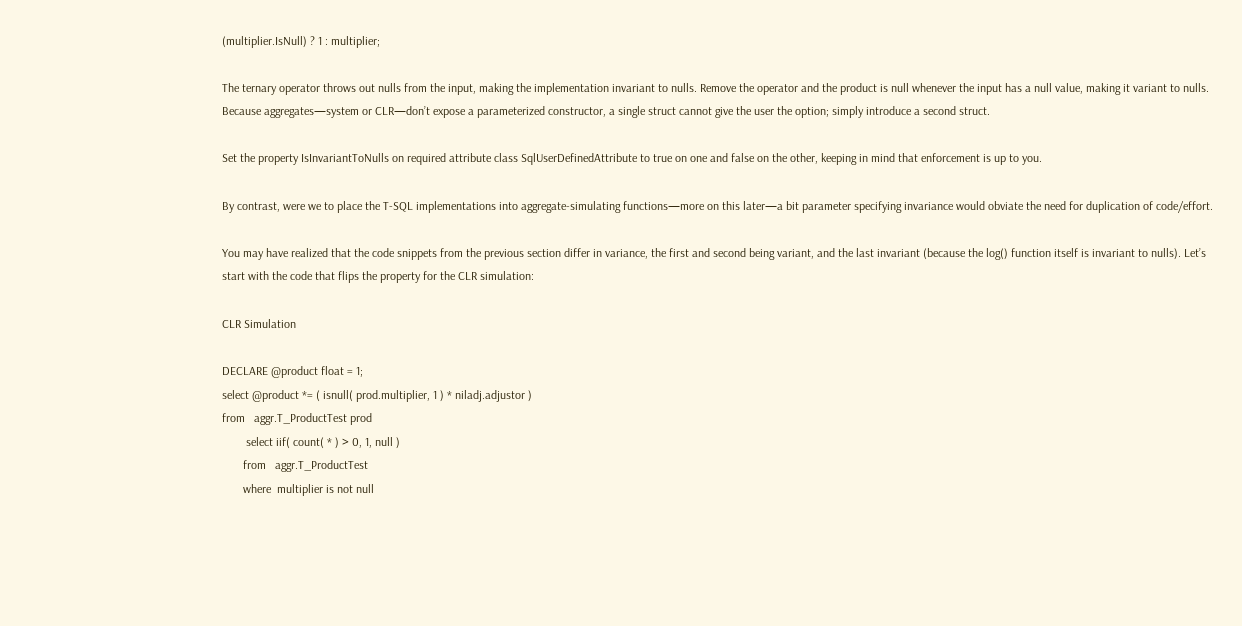(multiplier.IsNull) ? 1 : multiplier;

The ternary operator throws out nulls from the input, making the implementation invariant to nulls. Remove the operator and the product is null whenever the input has a null value, making it variant to nulls. Because aggregates—system or CLR—don’t expose a parameterized constructor, a single struct cannot give the user the option; simply introduce a second struct.

Set the property IsInvariantToNulls on required attribute class SqlUserDefinedAttribute to true on one and false on the other, keeping in mind that enforcement is up to you.

By contrast, were we to place the T-SQL implementations into aggregate-simulating functions—more on this later—a bit parameter specifying invariance would obviate the need for duplication of code/effort.

You may have realized that the code snippets from the previous section differ in variance, the first and second being variant, and the last invariant (because the log() function itself is invariant to nulls). Let’s start with the code that flips the property for the CLR simulation:

CLR Simulation

DECLARE @product float = 1;
select @product *= ( isnull( prod.multiplier, 1 ) * niladj.adjustor )
from   aggr.T_ProductTest prod
        select iif( count( * ) > 0, 1, null )
       from   aggr.T_ProductTest
       where  multiplier is not null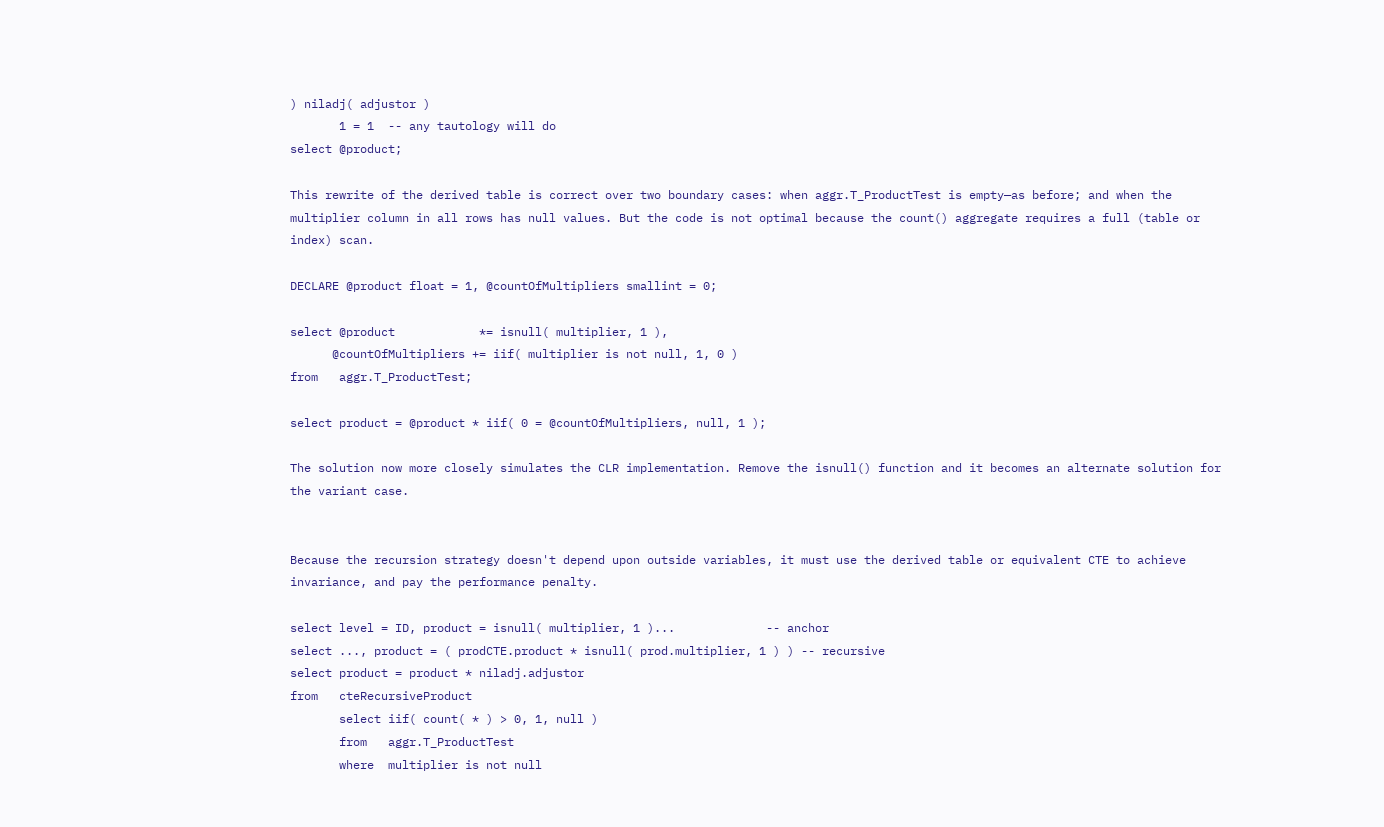) niladj( adjustor )
       1 = 1  -- any tautology will do
select @product;

This rewrite of the derived table is correct over two boundary cases: when aggr.T_ProductTest is empty—as before; and when the multiplier column in all rows has null values. But the code is not optimal because the count() aggregate requires a full (table or index) scan.

DECLARE @product float = 1, @countOfMultipliers smallint = 0;

select @product            *= isnull( multiplier, 1 ),
      @countOfMultipliers += iif( multiplier is not null, 1, 0 )
from   aggr.T_ProductTest;

select product = @product * iif( 0 = @countOfMultipliers, null, 1 );

The solution now more closely simulates the CLR implementation. Remove the isnull() function and it becomes an alternate solution for the variant case.


Because the recursion strategy doesn't depend upon outside variables, it must use the derived table or equivalent CTE to achieve invariance, and pay the performance penalty.

select level = ID, product = isnull( multiplier, 1 )...             -- anchor
select ..., product = ( prodCTE.product * isnull( prod.multiplier, 1 ) ) -- recursive
select product = product * niladj.adjustor
from   cteRecursiveProduct
       select iif( count( * ) > 0, 1, null )
       from   aggr.T_ProductTest
       where  multiplier is not null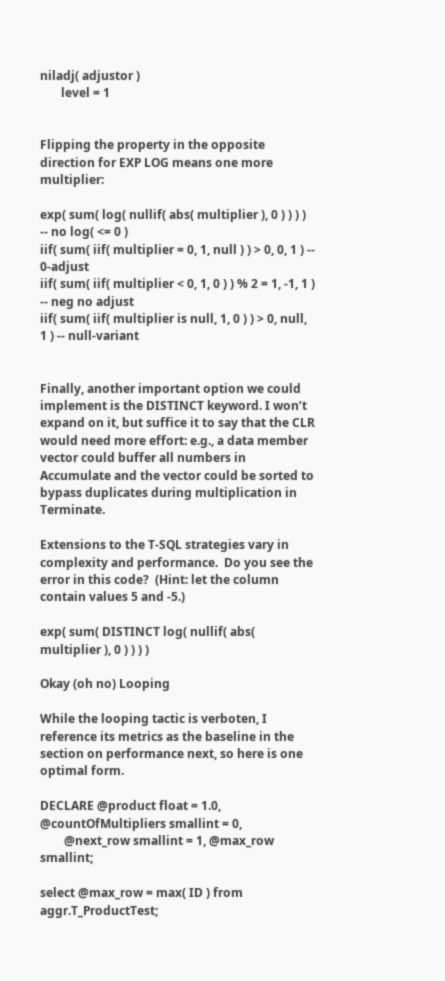niladj( adjustor )
       level = 1


Flipping the property in the opposite direction for EXP LOG means one more multiplier:

exp( sum( log( nullif( abs( multiplier ), 0 ) ) ) ) -- no log( <= 0 )
iif( sum( iif( multiplier = 0, 1, null ) ) > 0, 0, 1 ) -- 0-adjust
iif( sum( iif( multiplier < 0, 1, 0 ) ) % 2 = 1, -1, 1 ) -- neg no adjust
iif( sum( iif( multiplier is null, 1, 0 ) ) > 0, null, 1 ) -- null-variant


Finally, another important option we could implement is the DISTINCT keyword. I won’t expand on it, but suffice it to say that the CLR would need more effort: e.g., a data member vector could buffer all numbers in Accumulate and the vector could be sorted to bypass duplicates during multiplication in Terminate.

Extensions to the T-SQL strategies vary in complexity and performance.  Do you see the error in this code?  (Hint: let the column contain values 5 and -5.)

exp( sum( DISTINCT log( nullif( abs( multiplier ), 0 ) ) ) )

Okay (oh no) Looping

While the looping tactic is verboten, I reference its metrics as the baseline in the section on performance next, so here is one optimal form.

DECLARE @product float = 1.0, @countOfMultipliers smallint = 0,
        @next_row smallint = 1, @max_row smallint;

select @max_row = max( ID ) from aggr.T_ProductTest;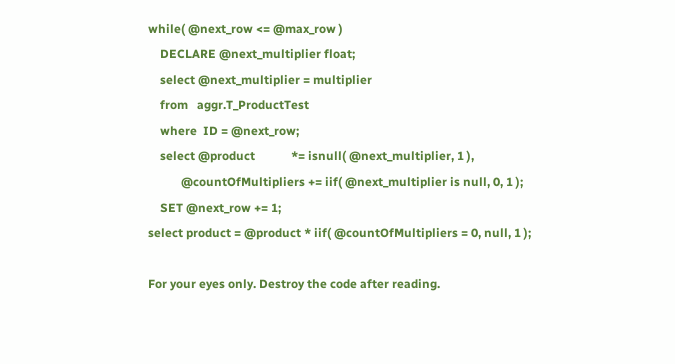while( @next_row <= @max_row )
    DECLARE @next_multiplier float;
    select @next_multiplier = multiplier
    from   aggr.T_ProductTest
    where  ID = @next_row;
    select @product            *= isnull( @next_multiplier, 1 ),
           @countOfMultipliers += iif( @next_multiplier is null, 0, 1 );
    SET @next_row += 1;
select product = @product * iif( @countOfMultipliers = 0, null, 1 );

For your eyes only. Destroy the code after reading.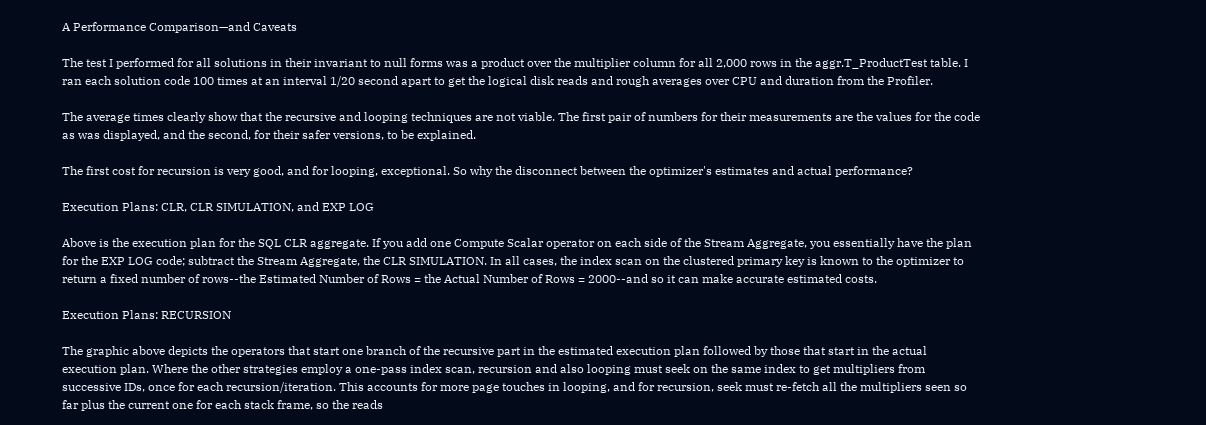A Performance Comparison—and Caveats

The test I performed for all solutions in their invariant to null forms was a product over the multiplier column for all 2,000 rows in the aggr.T_ProductTest table. I ran each solution code 100 times at an interval 1/20 second apart to get the logical disk reads and rough averages over CPU and duration from the Profiler.

The average times clearly show that the recursive and looping techniques are not viable. The first pair of numbers for their measurements are the values for the code as was displayed, and the second, for their safer versions, to be explained.

The first cost for recursion is very good, and for looping, exceptional. So why the disconnect between the optimizer's estimates and actual performance?

Execution Plans: CLR, CLR SIMULATION, and EXP LOG

Above is the execution plan for the SQL CLR aggregate. If you add one Compute Scalar operator on each side of the Stream Aggregate, you essentially have the plan for the EXP LOG code; subtract the Stream Aggregate, the CLR SIMULATION. In all cases, the index scan on the clustered primary key is known to the optimizer to return a fixed number of rows--the Estimated Number of Rows = the Actual Number of Rows = 2000--and so it can make accurate estimated costs.

Execution Plans: RECURSION

The graphic above depicts the operators that start one branch of the recursive part in the estimated execution plan followed by those that start in the actual execution plan. Where the other strategies employ a one-pass index scan, recursion and also looping must seek on the same index to get multipliers from successive IDs, once for each recursion/iteration. This accounts for more page touches in looping, and for recursion, seek must re-fetch all the multipliers seen so far plus the current one for each stack frame, so the reads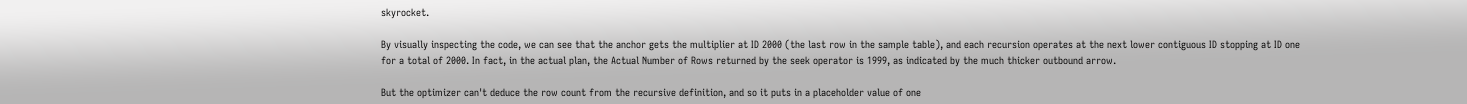skyrocket.

By visually inspecting the code, we can see that the anchor gets the multiplier at ID 2000 (the last row in the sample table), and each recursion operates at the next lower contiguous ID stopping at ID one for a total of 2000. In fact, in the actual plan, the Actual Number of Rows returned by the seek operator is 1999, as indicated by the much thicker outbound arrow.

But the optimizer can't deduce the row count from the recursive definition, and so it puts in a placeholder value of one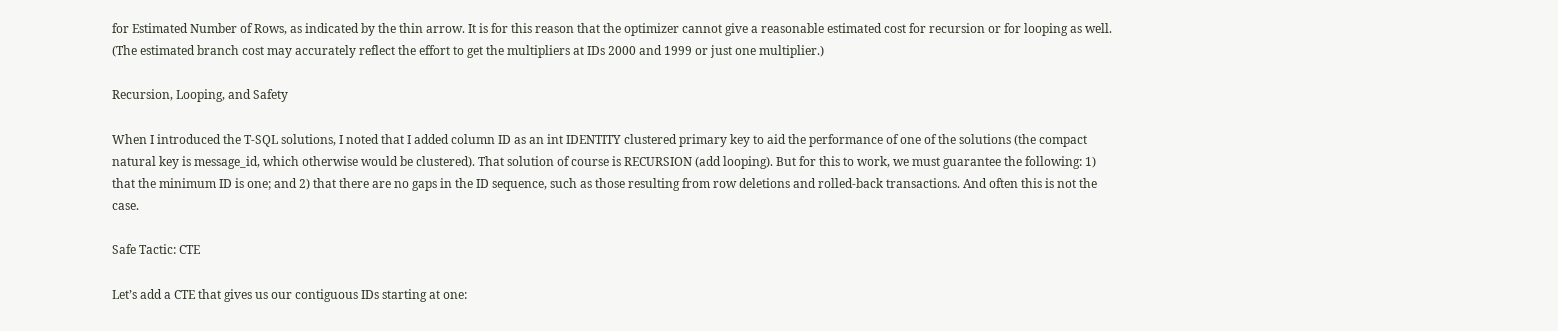for Estimated Number of Rows, as indicated by the thin arrow. It is for this reason that the optimizer cannot give a reasonable estimated cost for recursion or for looping as well. (The estimated branch cost may accurately reflect the effort to get the multipliers at IDs 2000 and 1999 or just one multiplier.)

Recursion, Looping, and Safety

When I introduced the T-SQL solutions, I noted that I added column ID as an int IDENTITY clustered primary key to aid the performance of one of the solutions (the compact natural key is message_id, which otherwise would be clustered). That solution of course is RECURSION (add looping). But for this to work, we must guarantee the following: 1) that the minimum ID is one; and 2) that there are no gaps in the ID sequence, such as those resulting from row deletions and rolled-back transactions. And often this is not the case.

Safe Tactic: CTE

Let’s add a CTE that gives us our contiguous IDs starting at one: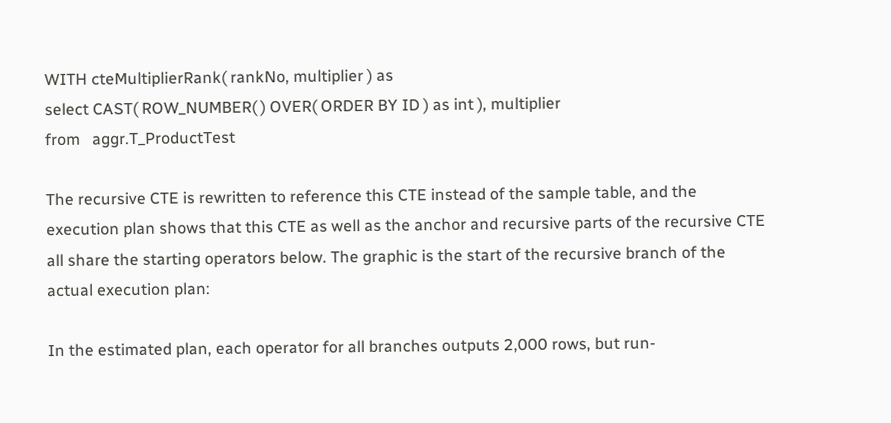WITH cteMultiplierRank( rankNo, multiplier ) as
select CAST( ROW_NUMBER( ) OVER( ORDER BY ID ) as int ), multiplier
from   aggr.T_ProductTest

The recursive CTE is rewritten to reference this CTE instead of the sample table, and the execution plan shows that this CTE as well as the anchor and recursive parts of the recursive CTE all share the starting operators below. The graphic is the start of the recursive branch of the actual execution plan:

In the estimated plan, each operator for all branches outputs 2,000 rows, but run-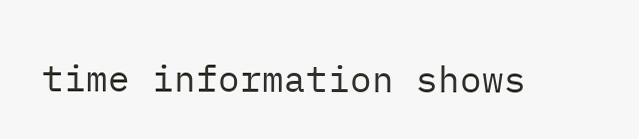time information shows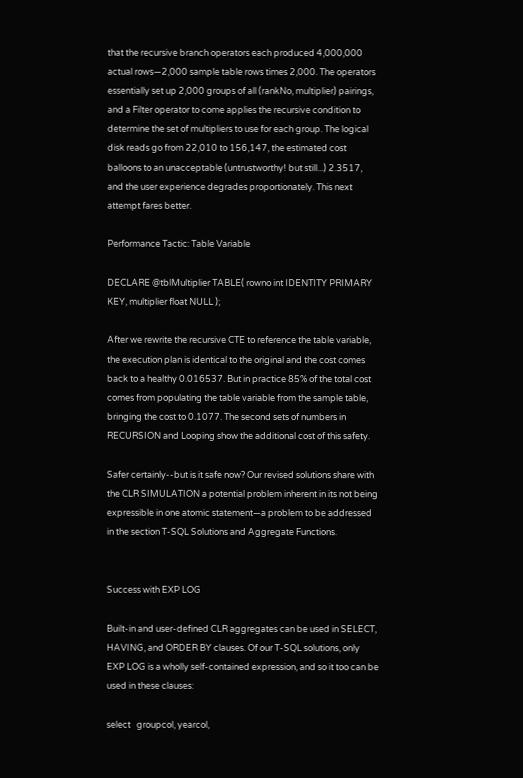that the recursive branch operators each produced 4,000,000 actual rows—2,000 sample table rows times 2,000. The operators essentially set up 2,000 groups of all (rankNo, multiplier) pairings, and a Filter operator to come applies the recursive condition to determine the set of multipliers to use for each group. The logical disk reads go from 22,010 to 156,147, the estimated cost balloons to an unacceptable (untrustworthy! but still...) 2.3517, and the user experience degrades proportionately. This next attempt fares better.

Performance Tactic: Table Variable

DECLARE @tblMultiplier TABLE( rowno int IDENTITY PRIMARY KEY, multiplier float NULL );

After we rewrite the recursive CTE to reference the table variable, the execution plan is identical to the original and the cost comes back to a healthy 0.016537. But in practice 85% of the total cost comes from populating the table variable from the sample table, bringing the cost to 0.1077. The second sets of numbers in RECURSION and Looping show the additional cost of this safety.

Safer certainly--but is it safe now? Our revised solutions share with the CLR SIMULATION a potential problem inherent in its not being expressible in one atomic statement—a problem to be addressed in the section T-SQL Solutions and Aggregate Functions.


Success with EXP LOG

Built-in and user-defined CLR aggregates can be used in SELECT, HAVING, and ORDER BY clauses. Of our T-SQL solutions, only EXP LOG is a wholly self-contained expression, and so it too can be used in these clauses:

select   groupcol, yearcol,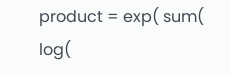product = exp( sum( log(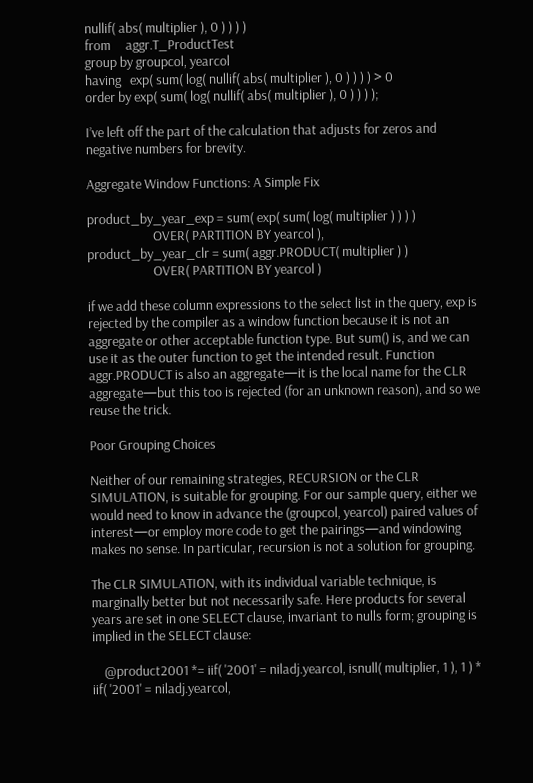nullif( abs( multiplier ), 0 ) ) ) )
from     aggr.T_ProductTest
group by groupcol, yearcol
having   exp( sum( log( nullif( abs( multiplier ), 0 ) ) ) ) > 0
order by exp( sum( log( nullif( abs( multiplier ), 0 ) ) ) );

I’ve left off the part of the calculation that adjusts for zeros and negative numbers for brevity.

Aggregate Window Functions: A Simple Fix

product_by_year_exp = sum( exp( sum( log( multiplier ) ) ) )
                      OVER( PARTITION BY yearcol ),
product_by_year_clr = sum( aggr.PRODUCT( multiplier ) )
                      OVER( PARTITION BY yearcol )

if we add these column expressions to the select list in the query, exp is rejected by the compiler as a window function because it is not an aggregate or other acceptable function type. But sum() is, and we can use it as the outer function to get the intended result. Function aggr.PRODUCT is also an aggregate—it is the local name for the CLR aggregate—but this too is rejected (for an unknown reason), and so we reuse the trick.

Poor Grouping Choices

Neither of our remaining strategies, RECURSION or the CLR SIMULATION, is suitable for grouping. For our sample query, either we would need to know in advance the (groupcol, yearcol) paired values of interest—or employ more code to get the pairings—and windowing makes no sense. In particular, recursion is not a solution for grouping.

The CLR SIMULATION, with its individual variable technique, is marginally better but not necessarily safe. Here products for several years are set in one SELECT clause, invariant to nulls form; grouping is implied in the SELECT clause:

    @product2001 *= iif( '2001' = niladj.yearcol, isnull( multiplier, 1 ), 1 ) * iif( '2001' = niladj.yearcol,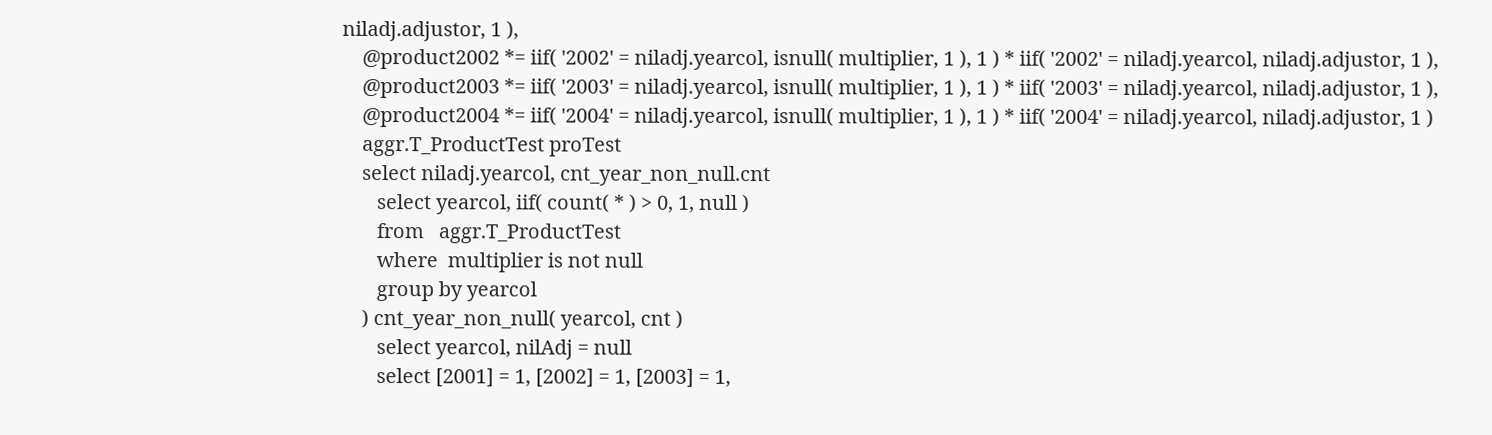niladj.adjustor, 1 ),
    @product2002 *= iif( '2002' = niladj.yearcol, isnull( multiplier, 1 ), 1 ) * iif( '2002' = niladj.yearcol, niladj.adjustor, 1 ),
    @product2003 *= iif( '2003' = niladj.yearcol, isnull( multiplier, 1 ), 1 ) * iif( '2003' = niladj.yearcol, niladj.adjustor, 1 ),
    @product2004 *= iif( '2004' = niladj.yearcol, isnull( multiplier, 1 ), 1 ) * iif( '2004' = niladj.yearcol, niladj.adjustor, 1 )
    aggr.T_ProductTest proTest
    select niladj.yearcol, cnt_year_non_null.cnt
       select yearcol, iif( count( * ) > 0, 1, null )
       from   aggr.T_ProductTest
       where  multiplier is not null
       group by yearcol
    ) cnt_year_non_null( yearcol, cnt )
       select yearcol, nilAdj = null
       select [2001] = 1, [2002] = 1, [2003] = 1,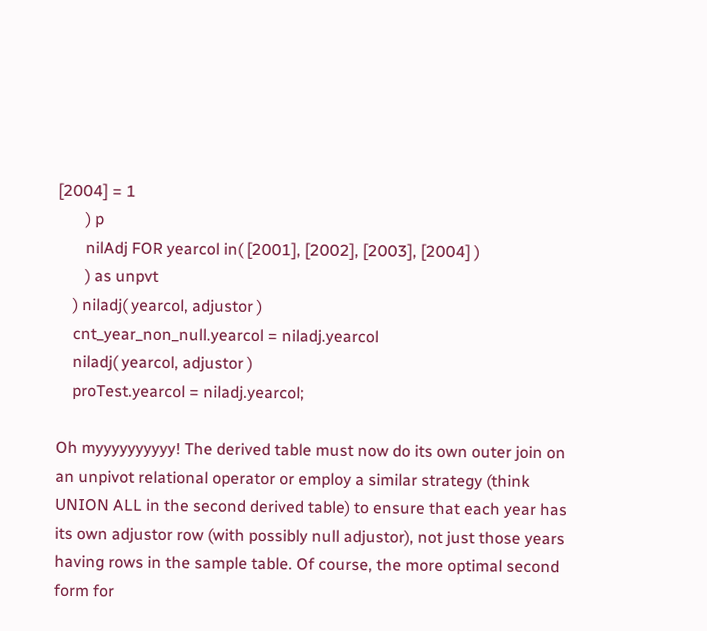[2004] = 1
       ) p
       nilAdj FOR yearcol in( [2001], [2002], [2003], [2004] )
       ) as unpvt
    ) niladj( yearcol, adjustor )
    cnt_year_non_null.yearcol = niladj.yearcol
    niladj( yearcol, adjustor )
    proTest.yearcol = niladj.yearcol;

Oh myyyyyyyyyy! The derived table must now do its own outer join on an unpivot relational operator or employ a similar strategy (think UNION ALL in the second derived table) to ensure that each year has its own adjustor row (with possibly null adjustor), not just those years having rows in the sample table. Of course, the more optimal second form for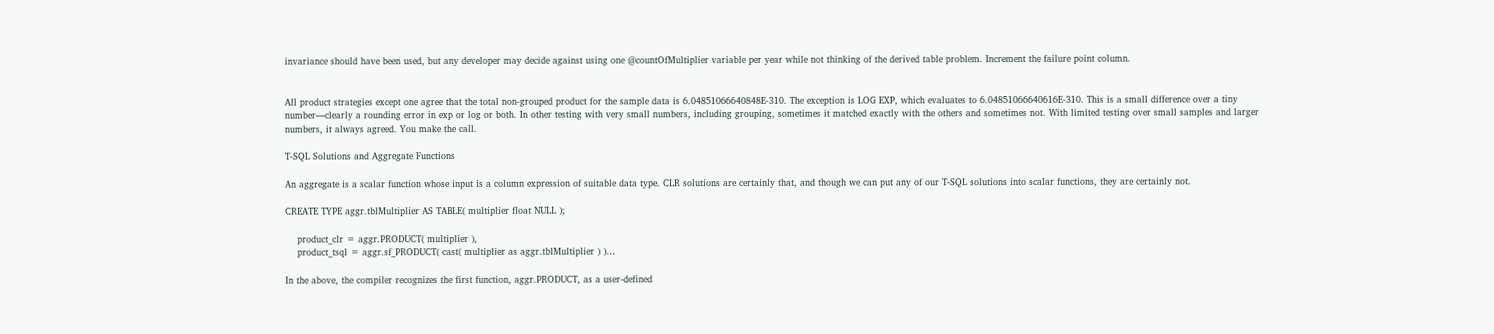invariance should have been used, but any developer may decide against using one @countOfMultiplier variable per year while not thinking of the derived table problem. Increment the failure point column.


All product strategies except one agree that the total non-grouped product for the sample data is 6.04851066640848E-310. The exception is LOG EXP, which evaluates to 6.04851066640616E-310. This is a small difference over a tiny number—clearly a rounding error in exp or log or both. In other testing with very small numbers, including grouping, sometimes it matched exactly with the others and sometimes not. With limited testing over small samples and larger numbers, it always agreed. You make the call.

T-SQL Solutions and Aggregate Functions

An aggregate is a scalar function whose input is a column expression of suitable data type. CLR solutions are certainly that, and though we can put any of our T-SQL solutions into scalar functions, they are certainly not.

CREATE TYPE aggr.tblMultiplier AS TABLE( multiplier float NULL );

    product_clr = aggr.PRODUCT( multiplier ),
    product_tsql = aggr.sf_PRODUCT( cast( multiplier as aggr.tblMultiplier ) )…

In the above, the compiler recognizes the first function, aggr.PRODUCT, as a user-defined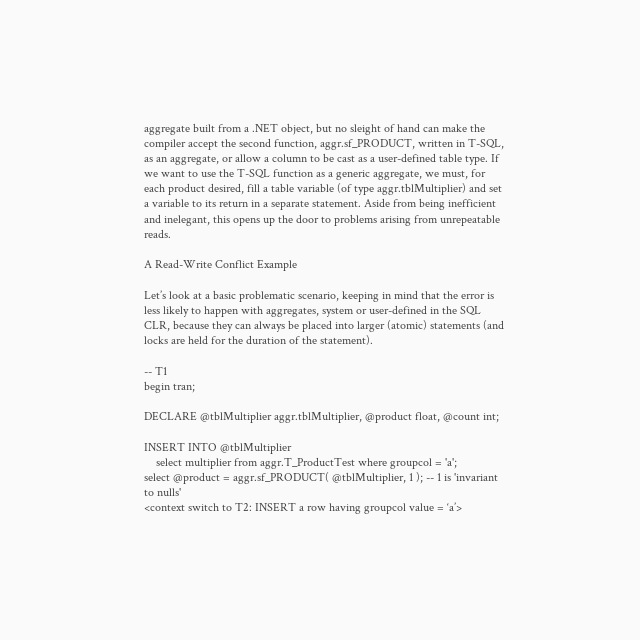aggregate built from a .NET object, but no sleight of hand can make the compiler accept the second function, aggr.sf_PRODUCT, written in T-SQL, as an aggregate, or allow a column to be cast as a user-defined table type. If we want to use the T-SQL function as a generic aggregate, we must, for each product desired, fill a table variable (of type aggr.tblMultiplier) and set a variable to its return in a separate statement. Aside from being inefficient and inelegant, this opens up the door to problems arising from unrepeatable reads.

A Read-Write Conflict Example

Let’s look at a basic problematic scenario, keeping in mind that the error is less likely to happen with aggregates, system or user-defined in the SQL CLR, because they can always be placed into larger (atomic) statements (and locks are held for the duration of the statement).

-- T1
begin tran;

DECLARE @tblMultiplier aggr.tblMultiplier, @product float, @count int;

INSERT INTO @tblMultiplier
    select multiplier from aggr.T_ProductTest where groupcol = 'a';
select @product = aggr.sf_PRODUCT( @tblMultiplier, 1 ); -- 1 is 'invariant to nulls'
<context switch to T2: INSERT a row having groupcol value = ‘a’>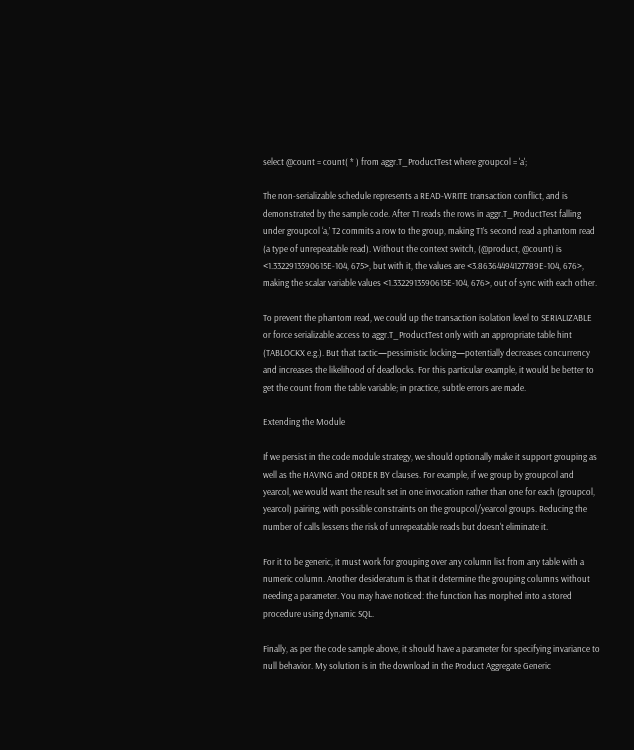select @count = count( * ) from aggr.T_ProductTest where groupcol = 'a';

The non-serializable schedule represents a READ-WRITE transaction conflict, and is demonstrated by the sample code. After T1 reads the rows in aggr.T_ProductTest falling under groupcol ‘a,’ T2 commits a row to the group, making T1’s second read a phantom read (a type of unrepeatable read). Without the context switch, (@product, @count) is <1.3322913590615E-104, 675>, but with it, the values are <3.86364494127789E-104, 676>, making the scalar variable values <1.3322913590615E-104, 676>, out of sync with each other.

To prevent the phantom read, we could up the transaction isolation level to SERIALIZABLE or force serializable access to aggr.T_ProductTest only with an appropriate table hint (TABLOCKX e.g.). But that tactic—pessimistic locking—potentially decreases concurrency and increases the likelihood of deadlocks. For this particular example, it would be better to get the count from the table variable; in practice, subtle errors are made.

Extending the Module

If we persist in the code module strategy, we should optionally make it support grouping as well as the HAVING and ORDER BY clauses. For example, if we group by groupcol and yearcol, we would want the result set in one invocation rather than one for each (groupcol, yearcol) pairing, with possible constraints on the groupcol/yearcol groups. Reducing the number of calls lessens the risk of unrepeatable reads but doesn't eliminate it.

For it to be generic, it must work for grouping over any column list from any table with a numeric column. Another desideratum is that it determine the grouping columns without needing a parameter. You may have noticed: the function has morphed into a stored procedure using dynamic SQL.

Finally, as per the code sample above, it should have a parameter for specifying invariance to null behavior. My solution is in the download in the Product Aggregate Generic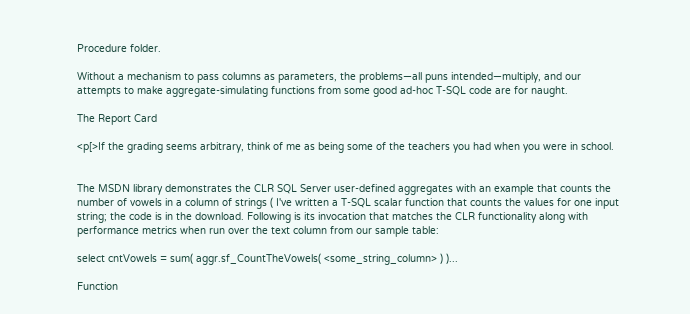Procedure folder.

Without a mechanism to pass columns as parameters, the problems—all puns intended—multiply, and our attempts to make aggregate-simulating functions from some good ad-hoc T-SQL code are for naught.

The Report Card

<p[>If the grading seems arbitrary, think of me as being some of the teachers you had when you were in school.


The MSDN library demonstrates the CLR SQL Server user-defined aggregates with an example that counts the number of vowels in a column of strings ( I've written a T-SQL scalar function that counts the values for one input string; the code is in the download. Following is its invocation that matches the CLR functionality along with performance metrics when run over the text column from our sample table:

select cntVowels = sum( aggr.sf_CountTheVowels( <some_string_column> ) )...

Function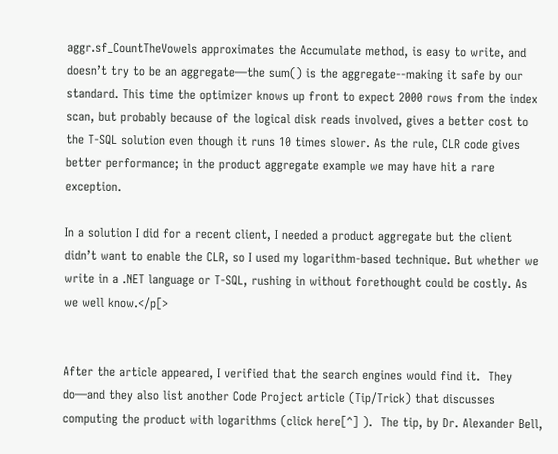aggr.sf_CountTheVowels approximates the Accumulate method, is easy to write, and doesn’t try to be an aggregate—the sum() is the aggregate--making it safe by our standard. This time the optimizer knows up front to expect 2000 rows from the index scan, but probably because of the logical disk reads involved, gives a better cost to the T-SQL solution even though it runs 10 times slower. As the rule, CLR code gives better performance; in the product aggregate example we may have hit a rare exception.

In a solution I did for a recent client, I needed a product aggregate but the client didn’t want to enable the CLR, so I used my logarithm-based technique. But whether we write in a .NET language or T-SQL, rushing in without forethought could be costly. As we well know.</p[>


After the article appeared, I verified that the search engines would find it.  They do—and they also list another Code Project article (Tip/Trick) that discusses computing the product with logarithms (click here[^] ).  The tip, by Dr. Alexander Bell,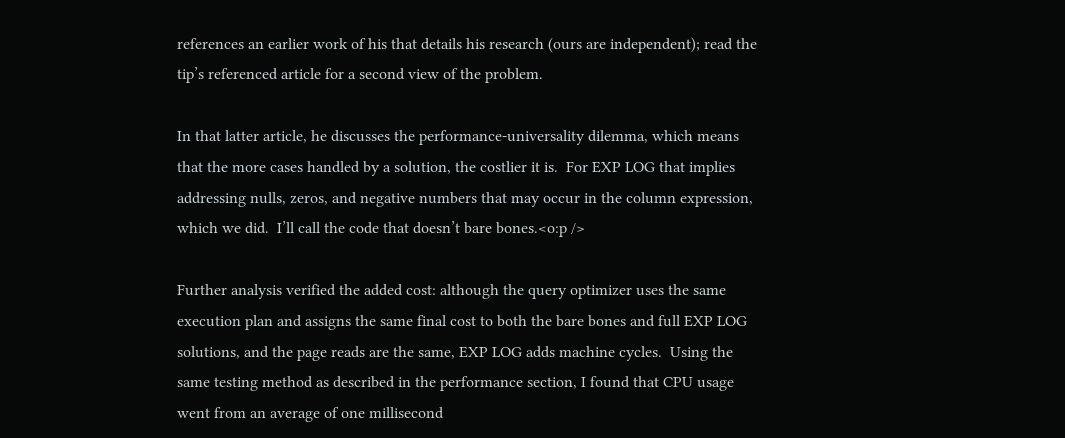references an earlier work of his that details his research (ours are independent); read the tip’s referenced article for a second view of the problem.

In that latter article, he discusses the performance-universality dilemma, which means that the more cases handled by a solution, the costlier it is.  For EXP LOG that implies addressing nulls, zeros, and negative numbers that may occur in the column expression, which we did.  I’ll call the code that doesn’t bare bones.<o:p />

Further analysis verified the added cost: although the query optimizer uses the same execution plan and assigns the same final cost to both the bare bones and full EXP LOG solutions, and the page reads are the same, EXP LOG adds machine cycles.  Using the same testing method as described in the performance section, I found that CPU usage went from an average of one millisecond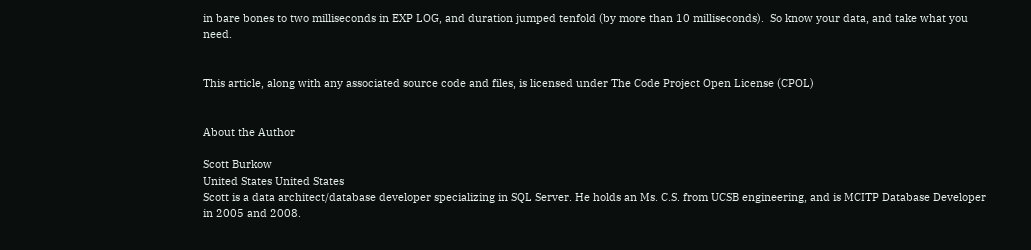in bare bones to two milliseconds in EXP LOG, and duration jumped tenfold (by more than 10 milliseconds).  So know your data, and take what you need.


This article, along with any associated source code and files, is licensed under The Code Project Open License (CPOL)


About the Author

Scott Burkow
United States United States
Scott is a data architect/database developer specializing in SQL Server. He holds an Ms. C.S. from UCSB engineering, and is MCITP Database Developer in 2005 and 2008.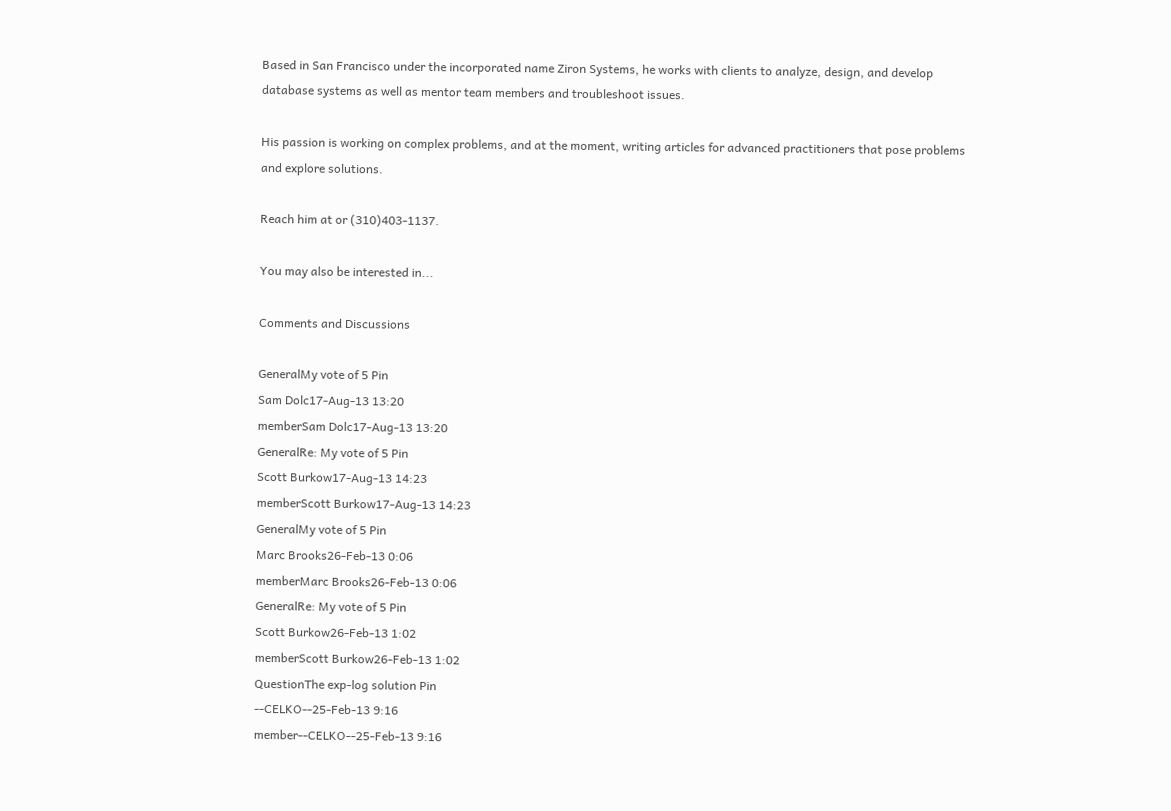Based in San Francisco under the incorporated name Ziron Systems, he works with clients to analyze, design, and develop database systems as well as mentor team members and troubleshoot issues.

His passion is working on complex problems, and at the moment, writing articles for advanced practitioners that pose problems and explore solutions.

Reach him at or (310)403-1137.

You may also be interested in...

Comments and Discussions

GeneralMy vote of 5 Pin
Sam Dolc17-Aug-13 13:20
memberSam Dolc17-Aug-13 13:20
GeneralRe: My vote of 5 Pin
Scott Burkow17-Aug-13 14:23
memberScott Burkow17-Aug-13 14:23
GeneralMy vote of 5 Pin
Marc Brooks26-Feb-13 0:06
memberMarc Brooks26-Feb-13 0:06
GeneralRe: My vote of 5 Pin
Scott Burkow26-Feb-13 1:02
memberScott Burkow26-Feb-13 1:02
QuestionThe exp-log solution Pin
--CELKO--25-Feb-13 9:16
member--CELKO--25-Feb-13 9:16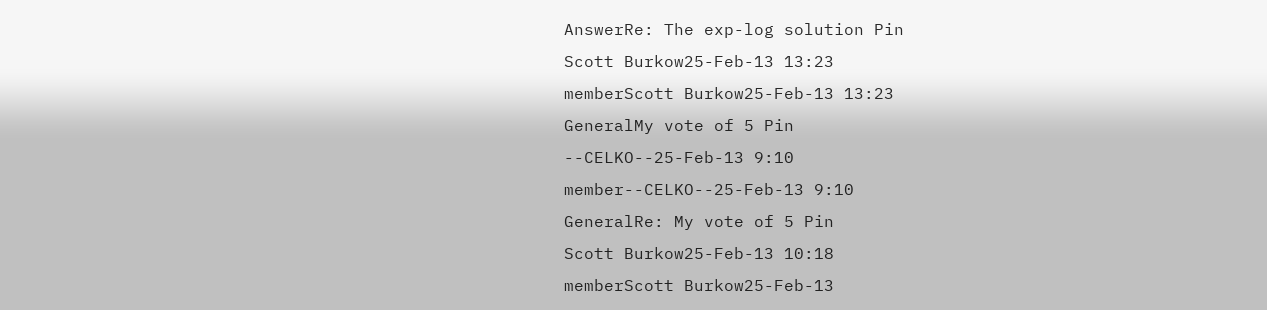AnswerRe: The exp-log solution Pin
Scott Burkow25-Feb-13 13:23
memberScott Burkow25-Feb-13 13:23
GeneralMy vote of 5 Pin
--CELKO--25-Feb-13 9:10
member--CELKO--25-Feb-13 9:10
GeneralRe: My vote of 5 Pin
Scott Burkow25-Feb-13 10:18
memberScott Burkow25-Feb-13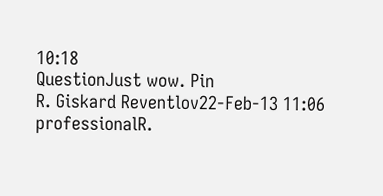10:18
QuestionJust wow. Pin
R. Giskard Reventlov22-Feb-13 11:06
professionalR.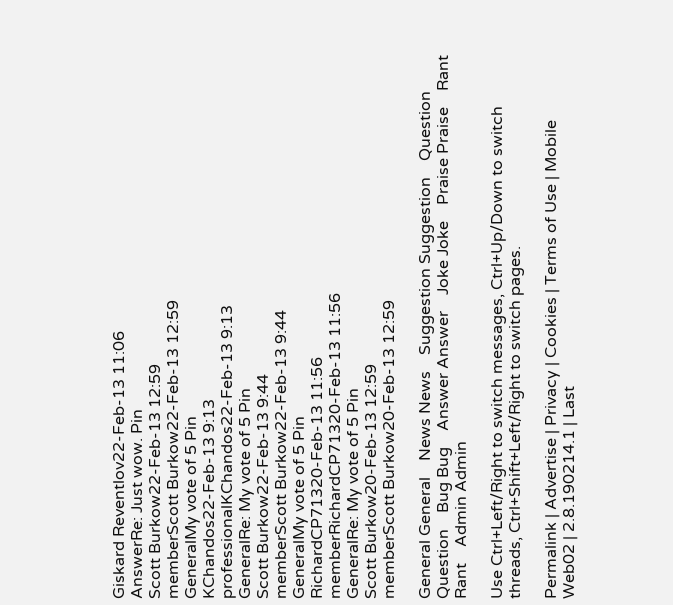Giskard Reventlov22-Feb-13 11:06
AnswerRe: Just wow. Pin
Scott Burkow22-Feb-13 12:59
memberScott Burkow22-Feb-13 12:59
GeneralMy vote of 5 Pin
KChandos22-Feb-13 9:13
professionalKChandos22-Feb-13 9:13
GeneralRe: My vote of 5 Pin
Scott Burkow22-Feb-13 9:44
memberScott Burkow22-Feb-13 9:44
GeneralMy vote of 5 Pin
RichardCP71320-Feb-13 11:56
memberRichardCP71320-Feb-13 11:56
GeneralRe: My vote of 5 Pin
Scott Burkow20-Feb-13 12:59
memberScott Burkow20-Feb-13 12:59

General General    News News    Suggestion Suggestion    Question Question    Bug Bug    Answer Answer    Joke Joke    Praise Praise    Rant Rant    Admin Admin

Use Ctrl+Left/Right to switch messages, Ctrl+Up/Down to switch threads, Ctrl+Shift+Left/Right to switch pages.

Permalink | Advertise | Privacy | Cookies | Terms of Use | Mobile
Web02 | 2.8.190214.1 | Last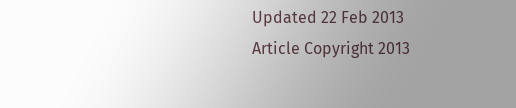Updated 22 Feb 2013
Article Copyright 2013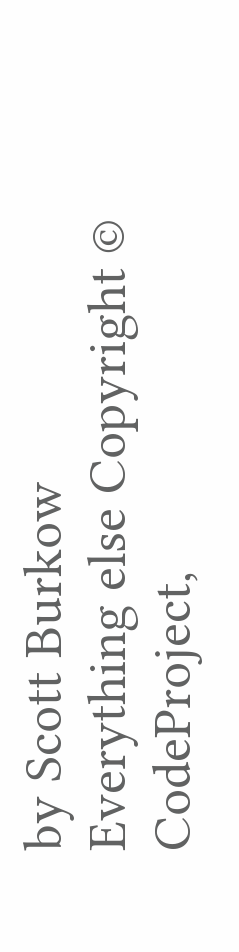by Scott Burkow
Everything else Copyright © CodeProject,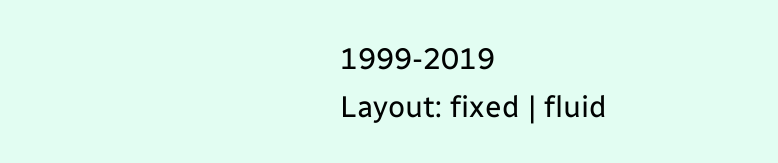1999-2019
Layout: fixed | fluid